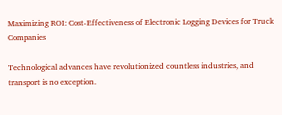Maximizing ROI: Cost-Effectiveness of Electronic Logging Devices for Truck Companies

Technological advances have revolutionized countless industries, and transport is no exception.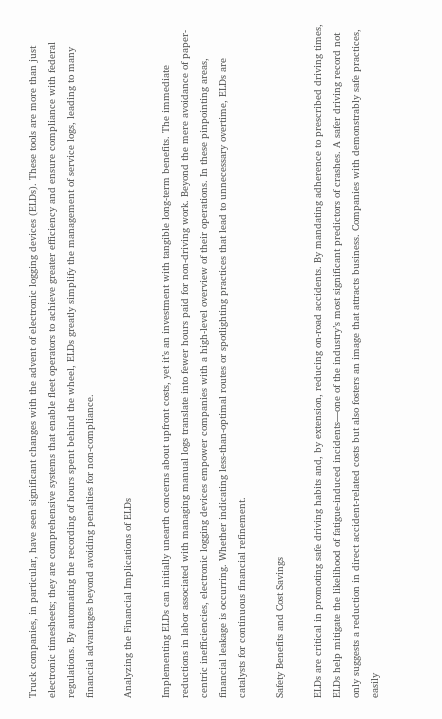Truck companies, in particular, have seen significant changes with the advent of electronic logging devices (ELDs). These tools are more than just electronic timesheets; they are comprehensive systems that enable fleet operators to achieve greater efficiency and ensure compliance with federal regulations. By automating the recording of hours spent behind the wheel, ELDs greatly simplify the management of service logs, leading to many financial advantages beyond avoiding penalties for non-compliance.

Analyzing the Financial Implications of ELDs

Implementing ELDs can initially unearth concerns about upfront costs, yet it’s an investment with tangible long-term benefits. The immediate reductions in labor associated with managing manual logs translate into fewer hours paid for non-driving work. Beyond the mere avoidance of paper-centric inefficiencies, electronic logging devices empower companies with a high-level overview of their operations. In these pinpointing areas, financial leakage is occurring. Whether indicating less-than-optimal routes or spotlighting practices that lead to unnecessary overtime, ELDs are catalysts for continuous financial refinement.

Safety Benefits and Cost Savings

ELDs are critical in promoting safe driving habits and, by extension, reducing on-road accidents. By mandating adherence to prescribed driving times, ELDs help mitigate the likelihood of fatigue-induced incidents—one of the industry’s most significant predictors of crashes. A safer driving record not only suggests a reduction in direct accident-related costs but also fosters an image that attracts business. Companies with demonstrably safe practices, easily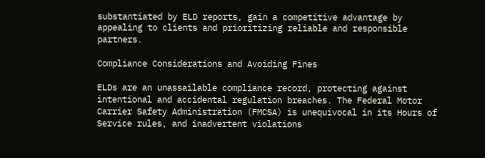substantiated by ELD reports, gain a competitive advantage by appealing to clients and prioritizing reliable and responsible partners.

Compliance Considerations and Avoiding Fines

ELDs are an unassailable compliance record, protecting against intentional and accidental regulation breaches. The Federal Motor Carrier Safety Administration (FMCSA) is unequivocal in its Hours of Service rules, and inadvertent violations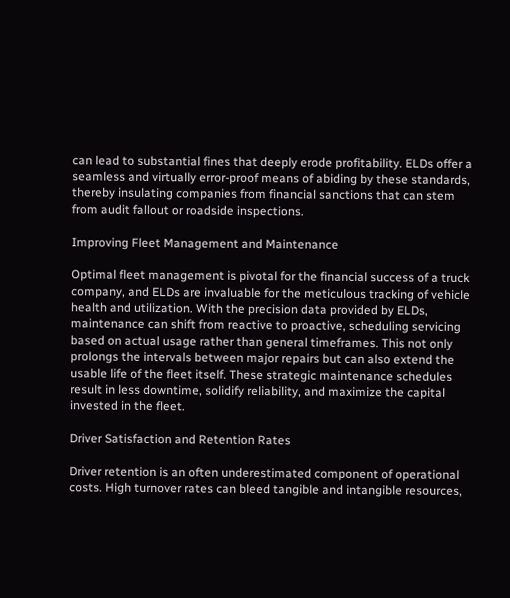can lead to substantial fines that deeply erode profitability. ELDs offer a seamless and virtually error-proof means of abiding by these standards, thereby insulating companies from financial sanctions that can stem from audit fallout or roadside inspections.

Improving Fleet Management and Maintenance

Optimal fleet management is pivotal for the financial success of a truck company, and ELDs are invaluable for the meticulous tracking of vehicle health and utilization. With the precision data provided by ELDs, maintenance can shift from reactive to proactive, scheduling servicing based on actual usage rather than general timeframes. This not only prolongs the intervals between major repairs but can also extend the usable life of the fleet itself. These strategic maintenance schedules result in less downtime, solidify reliability, and maximize the capital invested in the fleet.

Driver Satisfaction and Retention Rates

Driver retention is an often underestimated component of operational costs. High turnover rates can bleed tangible and intangible resources,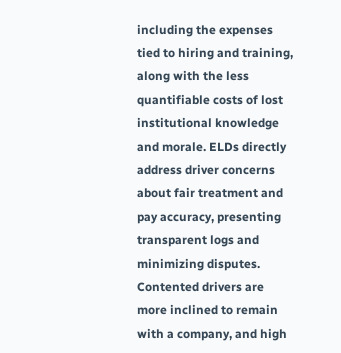including the expenses tied to hiring and training, along with the less quantifiable costs of lost institutional knowledge and morale. ELDs directly address driver concerns about fair treatment and pay accuracy, presenting transparent logs and minimizing disputes. Contented drivers are more inclined to remain with a company, and high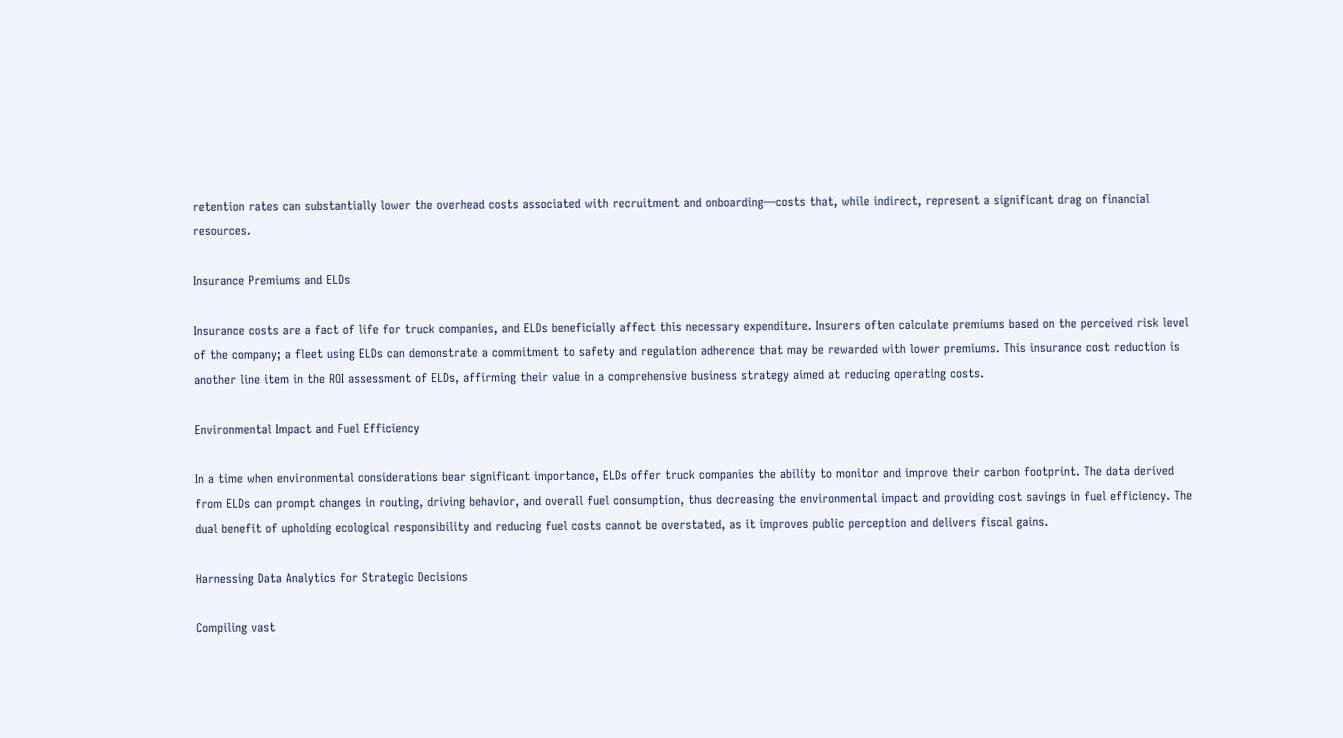retention rates can substantially lower the overhead costs associated with recruitment and onboarding—costs that, while indirect, represent a significant drag on financial resources.

Insurance Premiums and ELDs

Insurance costs are a fact of life for truck companies, and ELDs beneficially affect this necessary expenditure. Insurers often calculate premiums based on the perceived risk level of the company; a fleet using ELDs can demonstrate a commitment to safety and regulation adherence that may be rewarded with lower premiums. This insurance cost reduction is another line item in the ROI assessment of ELDs, affirming their value in a comprehensive business strategy aimed at reducing operating costs.

Environmental Impact and Fuel Efficiency

In a time when environmental considerations bear significant importance, ELDs offer truck companies the ability to monitor and improve their carbon footprint. The data derived from ELDs can prompt changes in routing, driving behavior, and overall fuel consumption, thus decreasing the environmental impact and providing cost savings in fuel efficiency. The dual benefit of upholding ecological responsibility and reducing fuel costs cannot be overstated, as it improves public perception and delivers fiscal gains.

Harnessing Data Analytics for Strategic Decisions

Compiling vast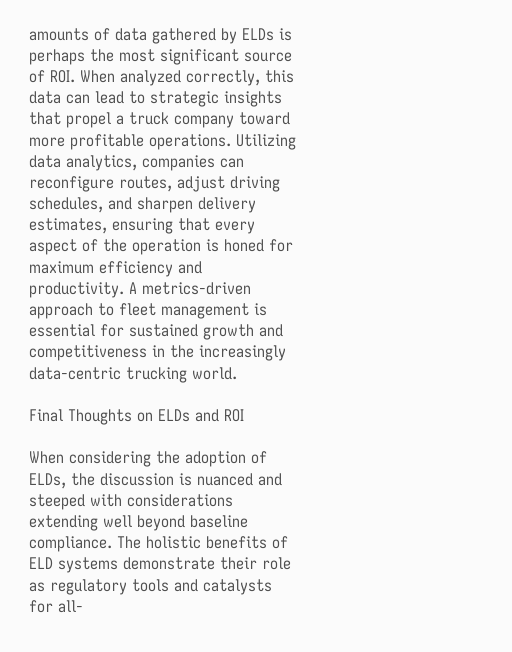amounts of data gathered by ELDs is perhaps the most significant source of ROI. When analyzed correctly, this data can lead to strategic insights that propel a truck company toward more profitable operations. Utilizing data analytics, companies can reconfigure routes, adjust driving schedules, and sharpen delivery estimates, ensuring that every aspect of the operation is honed for maximum efficiency and productivity. A metrics-driven approach to fleet management is essential for sustained growth and competitiveness in the increasingly data-centric trucking world.

Final Thoughts on ELDs and ROI

When considering the adoption of ELDs, the discussion is nuanced and steeped with considerations extending well beyond baseline compliance. The holistic benefits of ELD systems demonstrate their role as regulatory tools and catalysts for all-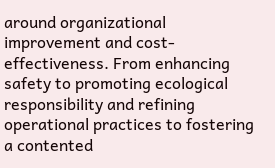around organizational improvement and cost-effectiveness. From enhancing safety to promoting ecological responsibility and refining operational practices to fostering a contented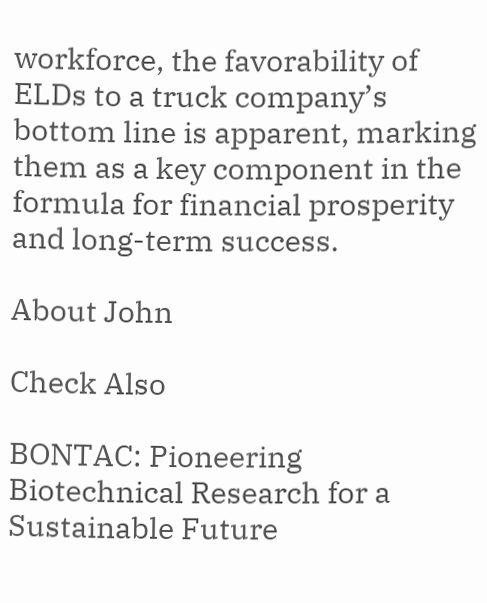workforce, the favorability of ELDs to a truck company’s bottom line is apparent, marking them as a key component in the formula for financial prosperity and long-term success.

About John

Check Also

BONTAC: Pioneering Biotechnical Research for a Sustainable Future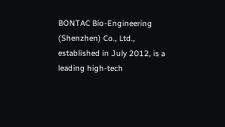BONTAC Bio-Engineering (Shenzhen) Co., Ltd., established in July 2012, is a leading high-tech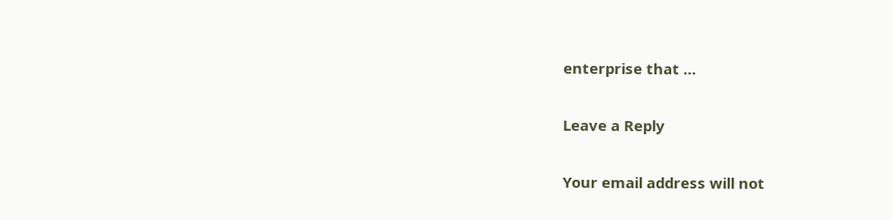enterprise that …

Leave a Reply

Your email address will not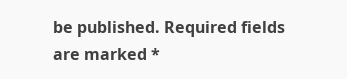be published. Required fields are marked *